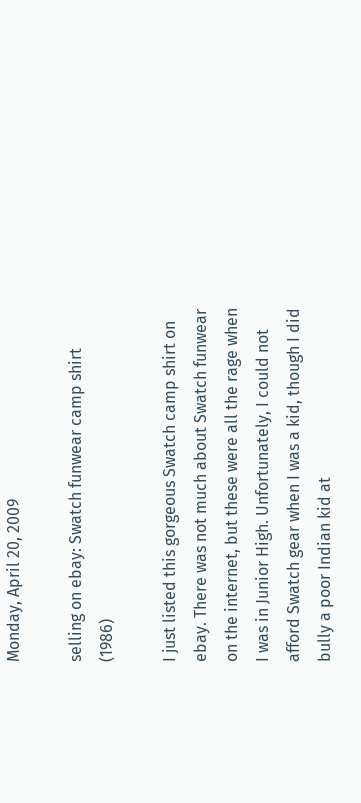Monday, April 20, 2009

selling on ebay: Swatch funwear camp shirt (1986)

I just listed this gorgeous Swatch camp shirt on ebay. There was not much about Swatch funwear on the internet, but these were all the rage when I was in Junior High. Unfortunately, I could not afford Swatch gear when I was a kid, though I did bully a poor Indian kid at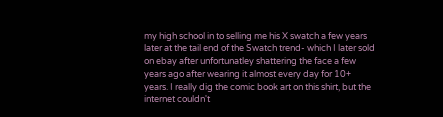my high school in to selling me his X swatch a few years later at the tail end of the Swatch trend- which I later sold on ebay after unfortunatley shattering the face a few years ago after wearing it almost every day for 10+ years. I really dig the comic book art on this shirt, but the internet couldn't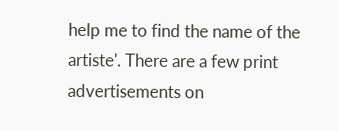help me to find the name of the artiste'. There are a few print advertisements on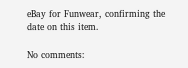eBay for Funwear, confirming the date on this item.

No comments: